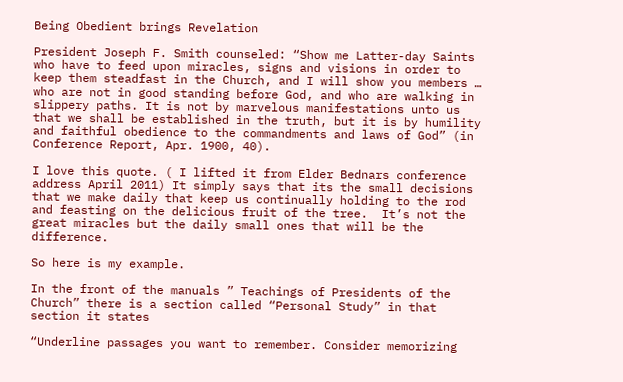Being Obedient brings Revelation

President Joseph F. Smith counseled: “Show me Latter-day Saints who have to feed upon miracles, signs and visions in order to keep them steadfast in the Church, and I will show you members … who are not in good standing before God, and who are walking in slippery paths. It is not by marvelous manifestations unto us that we shall be established in the truth, but it is by humility and faithful obedience to the commandments and laws of God” (in Conference Report, Apr. 1900, 40).

I love this quote. ( I lifted it from Elder Bednars conference address April 2011) It simply says that its the small decisions that we make daily that keep us continually holding to the rod and feasting on the delicious fruit of the tree.  It’s not the great miracles but the daily small ones that will be the difference.

So here is my example.

In the front of the manuals ” Teachings of Presidents of the Church” there is a section called “Personal Study” in that section it states

“Underline passages you want to remember. Consider memorizing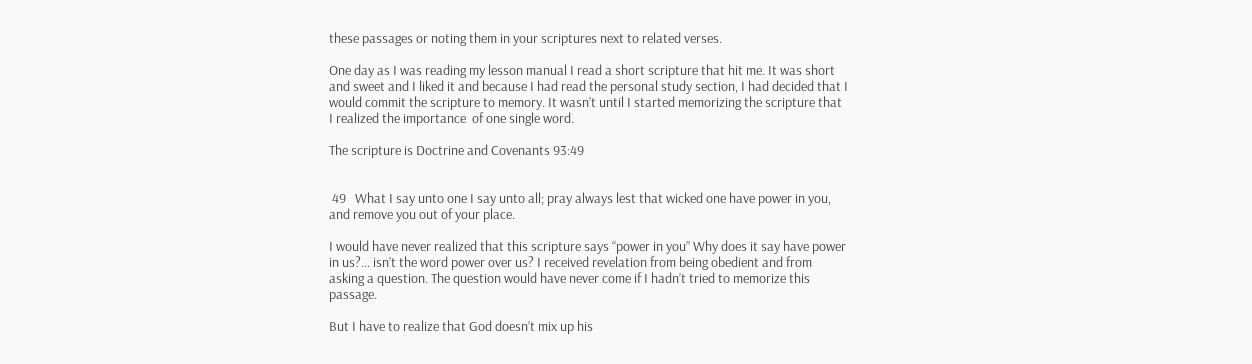these passages or noting them in your scriptures next to related verses.

One day as I was reading my lesson manual I read a short scripture that hit me. It was short and sweet and I liked it and because I had read the personal study section, I had decided that I would commit the scripture to memory. It wasn’t until I started memorizing the scripture that I realized the importance  of one single word.

The scripture is Doctrine and Covenants 93:49


 49   What I say unto one I say unto all; pray always lest that wicked one have power in you, and remove you out of your place.

I would have never realized that this scripture says “power in you” Why does it say have power in us?… isn’t the word power over us? I received revelation from being obedient and from asking a question. The question would have never come if I hadn’t tried to memorize this passage.

But I have to realize that God doesn’t mix up his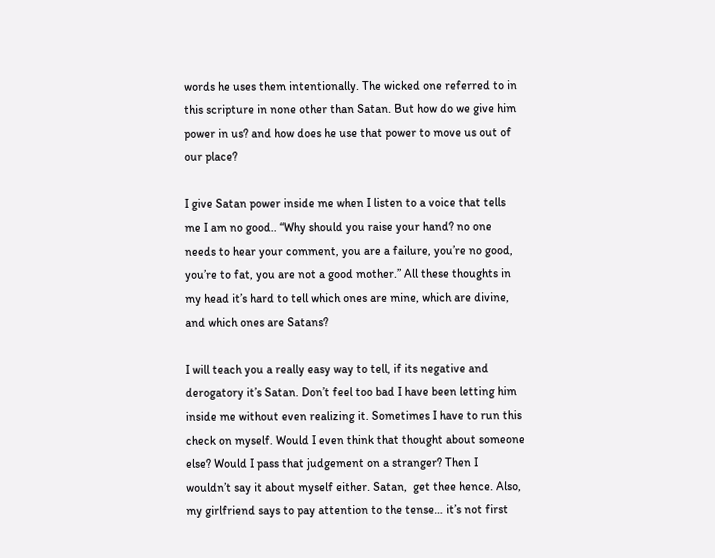words he uses them intentionally. The wicked one referred to in this scripture in none other than Satan. But how do we give him power in us? and how does he use that power to move us out of our place?

I give Satan power inside me when I listen to a voice that tells me I am no good.. “Why should you raise your hand? no one needs to hear your comment, you are a failure, you’re no good, you’re to fat, you are not a good mother.” All these thoughts in my head it’s hard to tell which ones are mine, which are divine, and which ones are Satans?

I will teach you a really easy way to tell, if its negative and derogatory it’s Satan. Don’t feel too bad I have been letting him inside me without even realizing it. Sometimes I have to run this check on myself. Would I even think that thought about someone else? Would I pass that judgement on a stranger? Then I wouldn’t say it about myself either. Satan,  get thee hence. Also, my girlfriend says to pay attention to the tense… it’s not first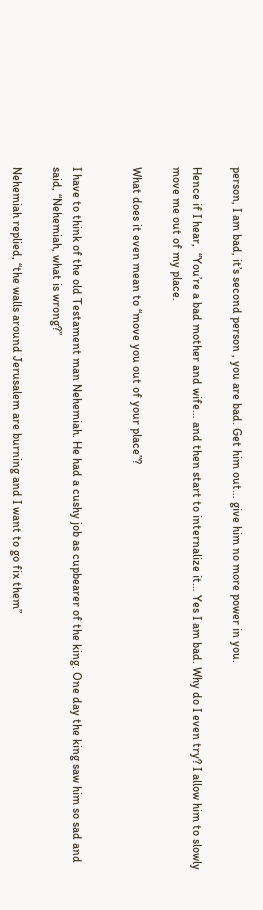person, I am bad, it’s second person , you are bad. Get him out… give him no more power in you.

Hence if I hear,  “You’re a bad mother and wife… and then start to internalize it… Yes I am bad. Why do I even try? I allow him to slowly move me out of my place.

What does it even mean to “move you out of your place”?


I have to think of the old Testament man Nehemiah. He had a cushy job as cupbearer of the king. One day the king saw him so sad and said, “Nehemiah, what is wrong?”

Nehemiah replied, “the walls around Jerusalem are burning and I want to go fix them”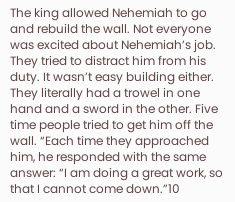The king allowed Nehemiah to go and rebuild the wall. Not everyone was excited about Nehemiah’s job.  They tried to distract him from his duty. It wasn’t easy building either. They literally had a trowel in one hand and a sword in the other. Five time people tried to get him off the wall. “Each time they approached him, he responded with the same answer: “I am doing a great work, so that I cannot come down.”10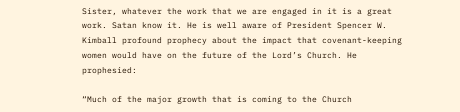Sister, whatever the work that we are engaged in it is a great work. Satan know it. He is well aware of President Spencer W. Kimball profound prophecy about the impact that covenant-keeping women would have on the future of the Lord’s Church. He prophesied:

“Much of the major growth that is coming to the Church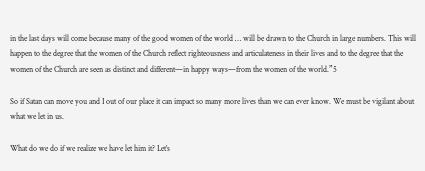in the last days will come because many of the good women of the world … will be drawn to the Church in large numbers. This will happen to the degree that the women of the Church reflect righteousness and articulateness in their lives and to the degree that the women of the Church are seen as distinct and different—in happy ways—from the women of the world.”5

So if Satan can move you and I out of our place it can impact so many more lives than we can ever know. We must be vigilant about what we let in us.

What do we do if we realize we have let him it? Let’s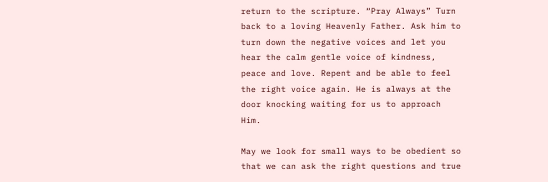return to the scripture. “Pray Always” Turn back to a loving Heavenly Father. Ask him to turn down the negative voices and let you hear the calm gentle voice of kindness, peace and love. Repent and be able to feel the right voice again. He is always at the door knocking waiting for us to approach Him.

May we look for small ways to be obedient so that we can ask the right questions and true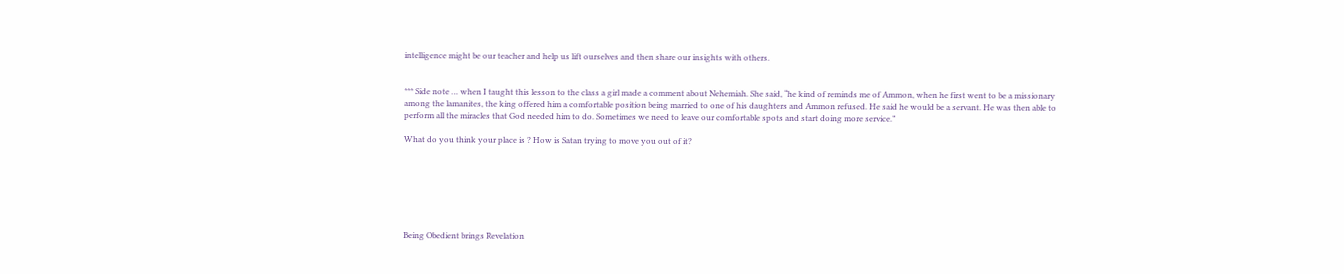intelligence might be our teacher and help us lift ourselves and then share our insights with others.


*** Side note … when I taught this lesson to the class a girl made a comment about Nehemiah. She said, “he kind of reminds me of Ammon, when he first went to be a missionary among the lamanites, the king offered him a comfortable position being married to one of his daughters and Ammon refused. He said he would be a servant. He was then able to perform all the miracles that God needed him to do. Sometimes we need to leave our comfortable spots and start doing more service.”

What do you think your place is ? How is Satan trying to move you out of it?







Being Obedient brings Revelation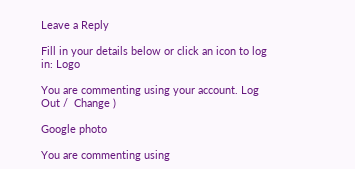Leave a Reply

Fill in your details below or click an icon to log in: Logo

You are commenting using your account. Log Out /  Change )

Google photo

You are commenting using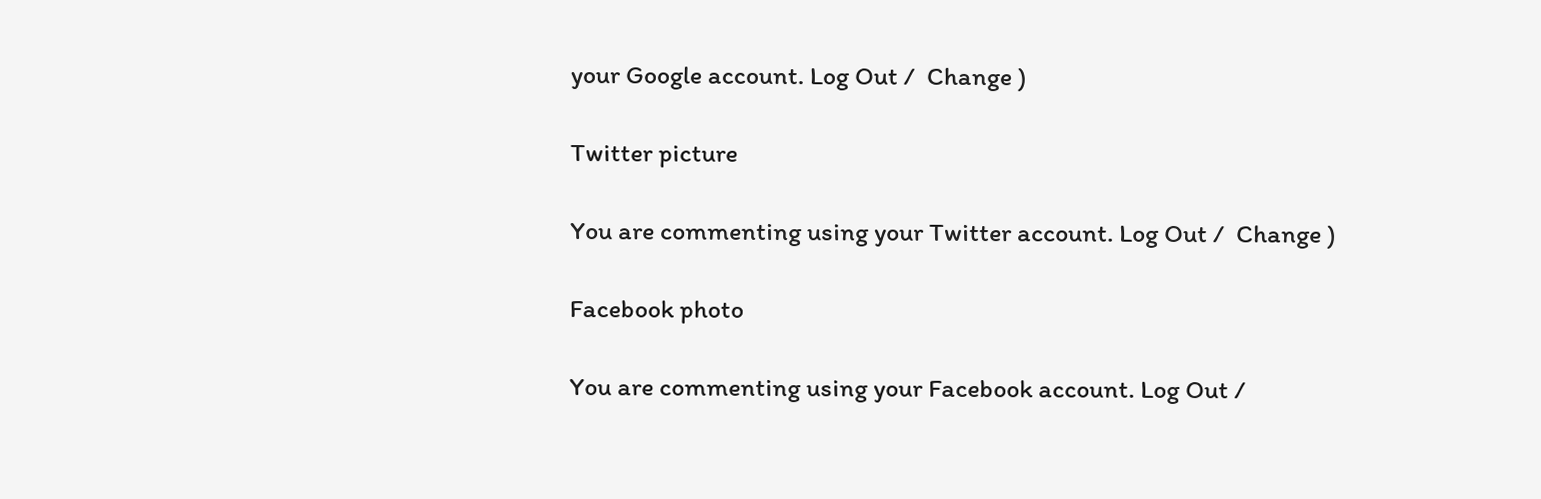your Google account. Log Out /  Change )

Twitter picture

You are commenting using your Twitter account. Log Out /  Change )

Facebook photo

You are commenting using your Facebook account. Log Out /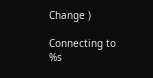Change )

Connecting to %s